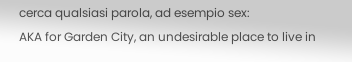cerca qualsiasi parola, ad esempio sex:
AKA for Garden City, an undesirable place to live in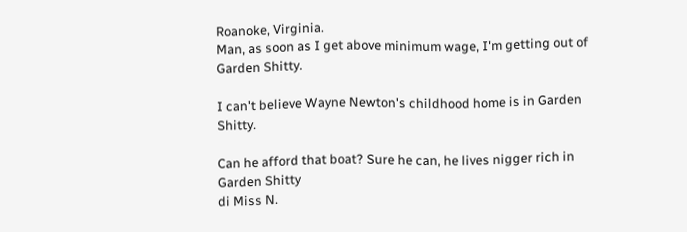Roanoke, Virginia.
Man, as soon as I get above minimum wage, I'm getting out of Garden Shitty.

I can't believe Wayne Newton's childhood home is in Garden Shitty.

Can he afford that boat? Sure he can, he lives nigger rich in Garden Shitty
di Miss N.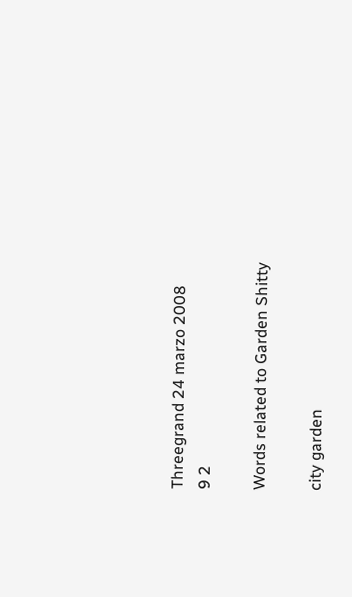Threegrand 24 marzo 2008
9 2

Words related to Garden Shitty

city garden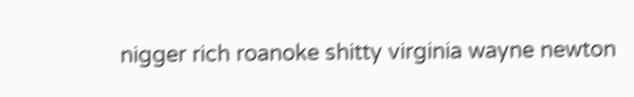nigger rich roanoke shitty virginia wayne newton